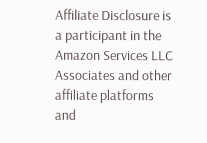Affiliate Disclosure is a participant in the Amazon Services LLC Associates and other affiliate platforms and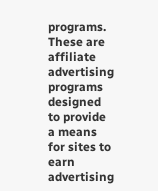programs. These are affiliate advertising programs designed to provide a means for sites to earn advertising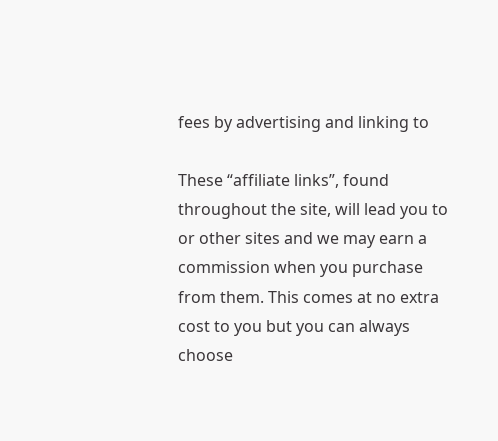fees by advertising and linking to

These “affiliate links”, found throughout the site, will lead you to or other sites and we may earn a commission when you purchase from them. This comes at no extra cost to you but you can always choose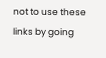not to use these links by going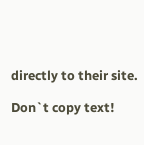directly to their site.

Don`t copy text!